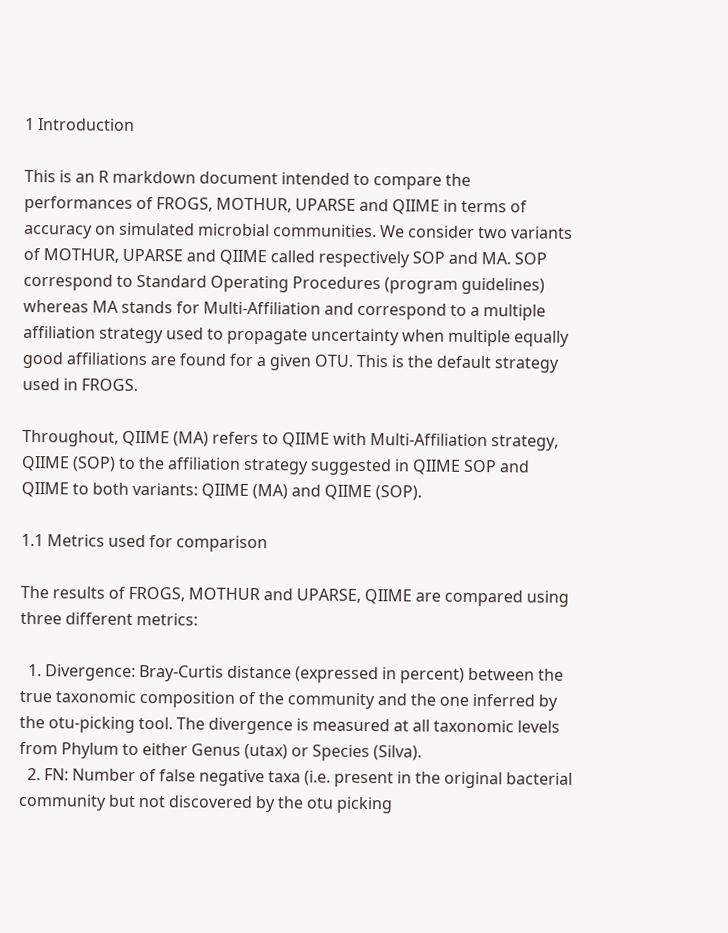1 Introduction

This is an R markdown document intended to compare the performances of FROGS, MOTHUR, UPARSE and QIIME in terms of accuracy on simulated microbial communities. We consider two variants of MOTHUR, UPARSE and QIIME called respectively SOP and MA. SOP correspond to Standard Operating Procedures (program guidelines) whereas MA stands for Multi-Affiliation and correspond to a multiple affiliation strategy used to propagate uncertainty when multiple equally good affiliations are found for a given OTU. This is the default strategy used in FROGS.

Throughout, QIIME (MA) refers to QIIME with Multi-Affiliation strategy, QIIME (SOP) to the affiliation strategy suggested in QIIME SOP and QIIME to both variants: QIIME (MA) and QIIME (SOP).

1.1 Metrics used for comparison

The results of FROGS, MOTHUR and UPARSE, QIIME are compared using three different metrics:

  1. Divergence: Bray-Curtis distance (expressed in percent) between the true taxonomic composition of the community and the one inferred by the otu-picking tool. The divergence is measured at all taxonomic levels from Phylum to either Genus (utax) or Species (Silva).
  2. FN: Number of false negative taxa (i.e. present in the original bacterial community but not discovered by the otu picking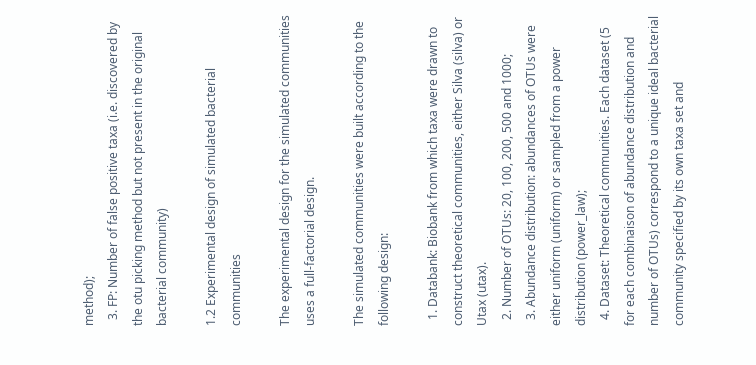method);
  3. FP: Number of false positive taxa (i.e. discovered by the otu picking method but not present in the original bacterial community)

1.2 Experimental design of simulated bacterial communities

The experimental design for the simulated communities uses a full-factorial design.

The simulated communities were built according to the following design:

  1. Databank: Biobank from which taxa were drawn to construct theoretical communities, either Silva (silva) or Utax (utax).
  2. Number of OTUs: 20, 100, 200, 500 and 1000;
  3. Abundance distribution: abundances of OTUs were either uniform (uniform) or sampled from a power distribution (power_law);
  4. Dataset: Theoretical communities. Each dataset (5 for each combinaison of abundance distribution and number of OTUs) correspond to a unique ideal bacterial community specified by its own taxa set and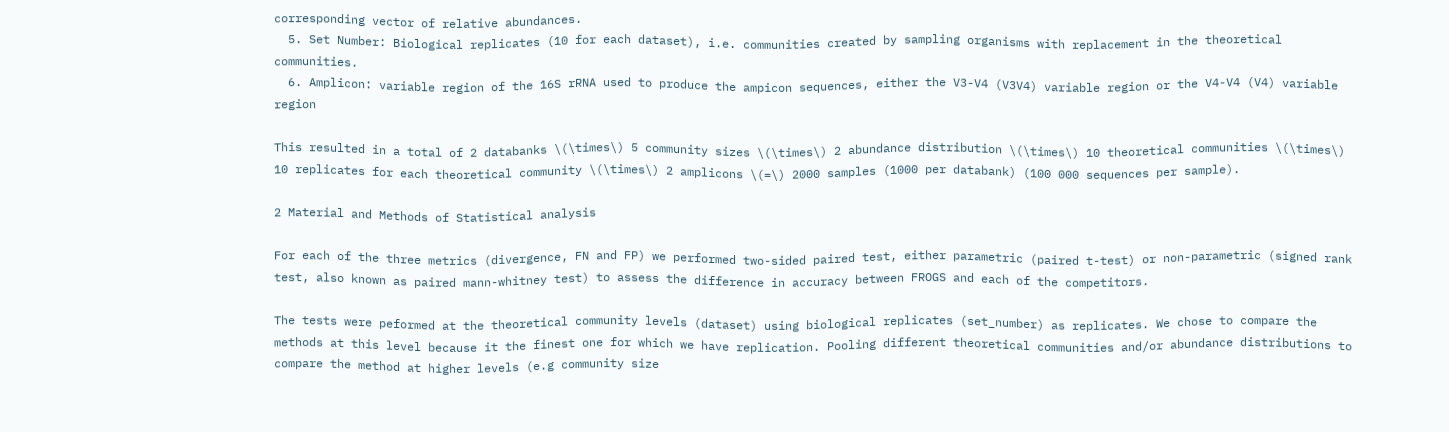corresponding vector of relative abundances.
  5. Set Number: Biological replicates (10 for each dataset), i.e. communities created by sampling organisms with replacement in the theoretical communities.
  6. Amplicon: variable region of the 16S rRNA used to produce the ampicon sequences, either the V3-V4 (V3V4) variable region or the V4-V4 (V4) variable region

This resulted in a total of 2 databanks \(\times\) 5 community sizes \(\times\) 2 abundance distribution \(\times\) 10 theoretical communities \(\times\) 10 replicates for each theoretical community \(\times\) 2 amplicons \(=\) 2000 samples (1000 per databank) (100 000 sequences per sample).

2 Material and Methods of Statistical analysis

For each of the three metrics (divergence, FN and FP) we performed two-sided paired test, either parametric (paired t-test) or non-parametric (signed rank test, also known as paired mann-whitney test) to assess the difference in accuracy between FROGS and each of the competitors.

The tests were peformed at the theoretical community levels (dataset) using biological replicates (set_number) as replicates. We chose to compare the methods at this level because it the finest one for which we have replication. Pooling different theoretical communities and/or abundance distributions to compare the method at higher levels (e.g community size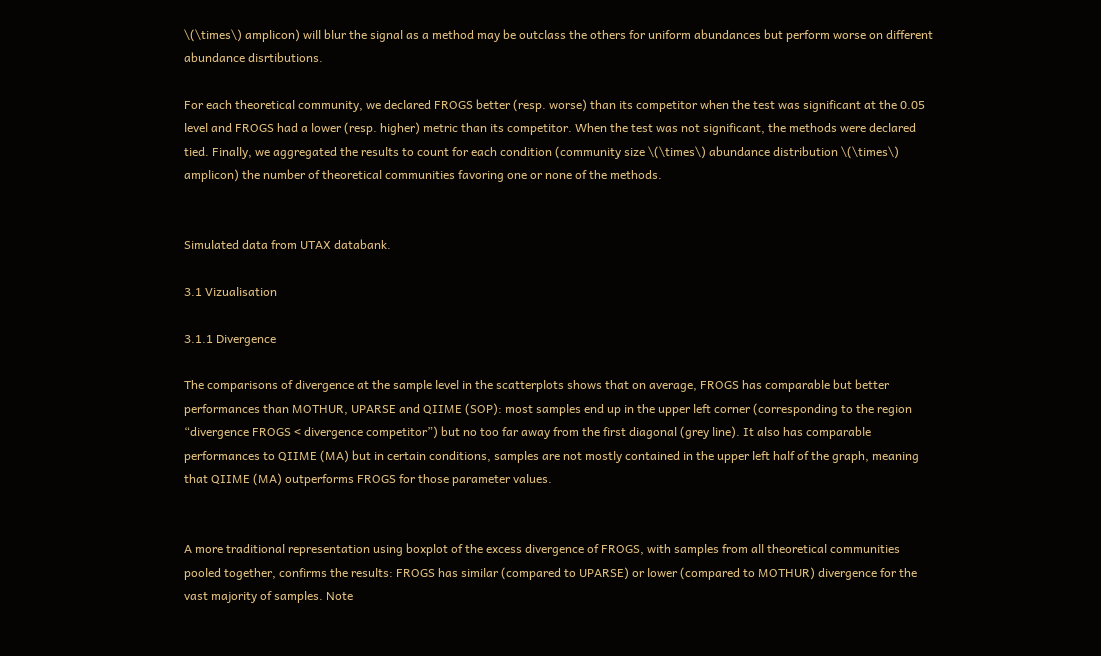\(\times\) amplicon) will blur the signal as a method may be outclass the others for uniform abundances but perform worse on different abundance disrtibutions.

For each theoretical community, we declared FROGS better (resp. worse) than its competitor when the test was significant at the 0.05 level and FROGS had a lower (resp. higher) metric than its competitor. When the test was not significant, the methods were declared tied. Finally, we aggregated the results to count for each condition (community size \(\times\) abundance distribution \(\times\) amplicon) the number of theoretical communities favoring one or none of the methods.


Simulated data from UTAX databank.

3.1 Vizualisation

3.1.1 Divergence

The comparisons of divergence at the sample level in the scatterplots shows that on average, FROGS has comparable but better performances than MOTHUR, UPARSE and QIIME (SOP): most samples end up in the upper left corner (corresponding to the region “divergence FROGS < divergence competitor”) but no too far away from the first diagonal (grey line). It also has comparable performances to QIIME (MA) but in certain conditions, samples are not mostly contained in the upper left half of the graph, meaning that QIIME (MA) outperforms FROGS for those parameter values.


A more traditional representation using boxplot of the excess divergence of FROGS, with samples from all theoretical communities pooled together, confirms the results: FROGS has similar (compared to UPARSE) or lower (compared to MOTHUR) divergence for the vast majority of samples. Note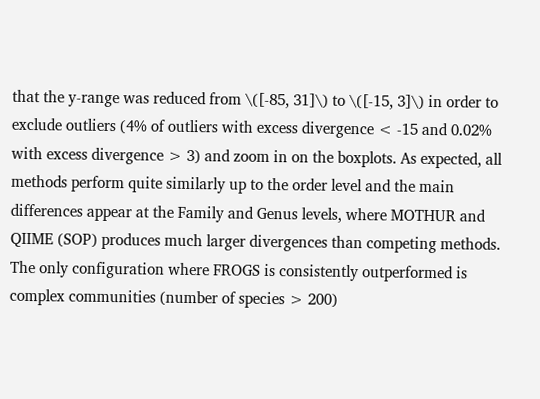that the y-range was reduced from \([-85, 31]\) to \([-15, 3]\) in order to exclude outliers (4% of outliers with excess divergence < -15 and 0.02% with excess divergence > 3) and zoom in on the boxplots. As expected, all methods perform quite similarly up to the order level and the main differences appear at the Family and Genus levels, where MOTHUR and QIIME (SOP) produces much larger divergences than competing methods. The only configuration where FROGS is consistently outperformed is complex communities (number of species > 200)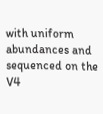with uniform abundances and sequenced on the V4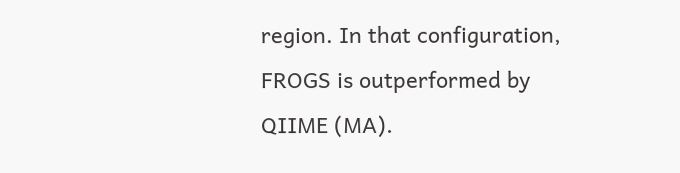region. In that configuration, FROGS is outperformed by QIIME (MA).